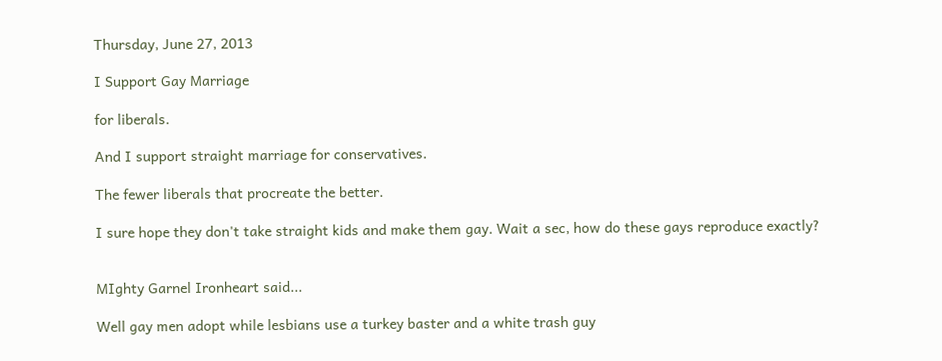Thursday, June 27, 2013

I Support Gay Marriage

for liberals.

And I support straight marriage for conservatives.

The fewer liberals that procreate the better.

I sure hope they don't take straight kids and make them gay. Wait a sec, how do these gays reproduce exactly?


MIghty Garnel Ironheart said...

Well gay men adopt while lesbians use a turkey baster and a white trash guy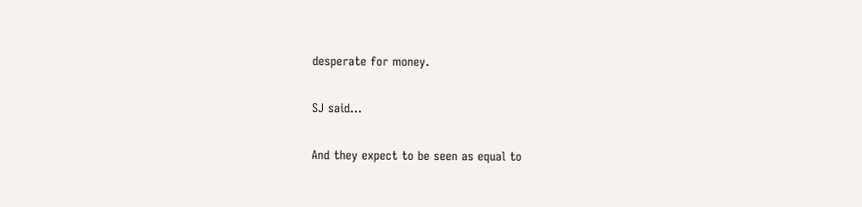desperate for money.

SJ said...

And they expect to be seen as equal to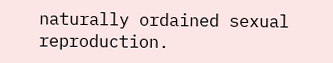naturally ordained sexual reproduction.